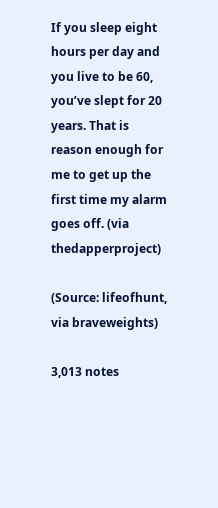If you sleep eight hours per day and you live to be 60, you’ve slept for 20 years. That is reason enough for me to get up the first time my alarm goes off. (via thedapperproject)

(Source: lifeofhunt, via braveweights)

3,013 notes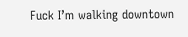Fuck I’m walking downtown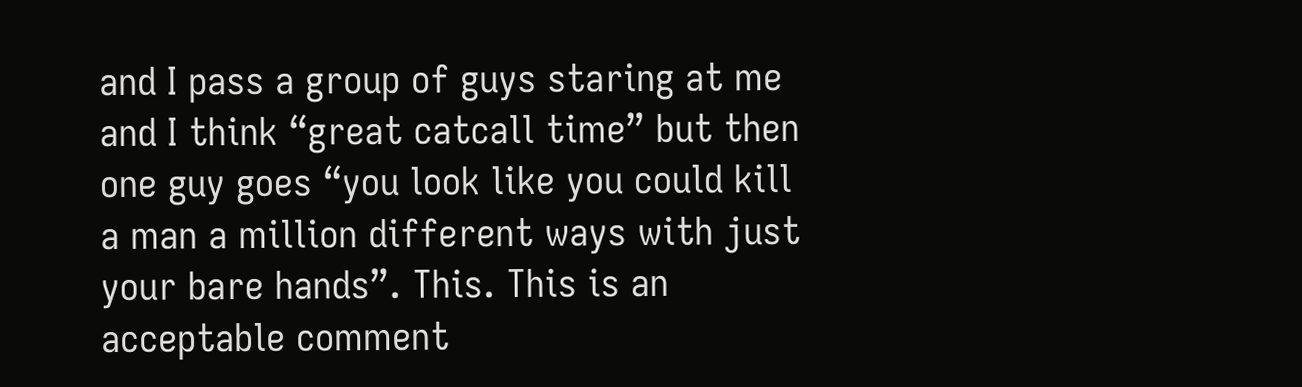and I pass a group of guys staring at me and I think “great catcall time” but then one guy goes “you look like you could kill a man a million different ways with just your bare hands”. This. This is an acceptable comment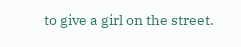to give a girl on the street.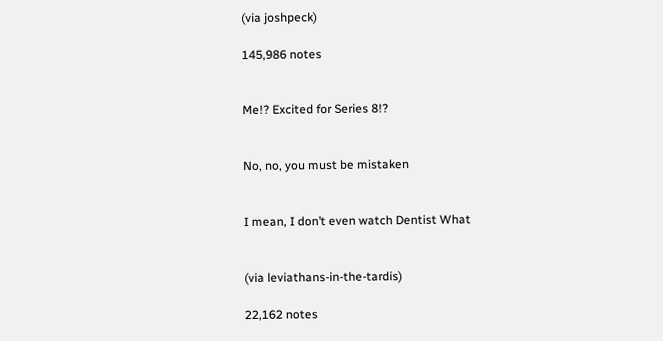(via joshpeck)

145,986 notes


Me!? Excited for Series 8!?


No, no, you must be mistaken


I mean, I don’t even watch Dentist What


(via leviathans-in-the-tardis)

22,162 notes